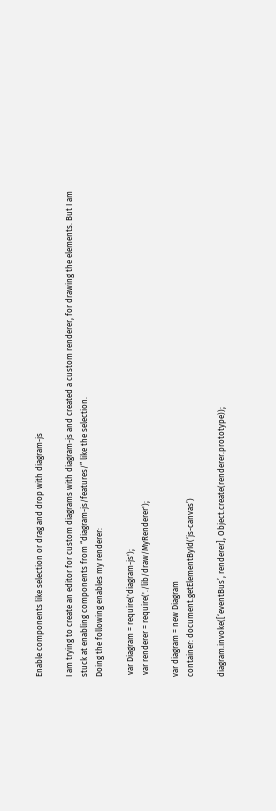Enable components like selection or drag and drop with diagram-js

I am trying to create an editor for custom diagrams with diagram-js and created a custom renderer, for drawing the elements. But I am stuck at enabling components from “diagram-js/features/” like the selection.
Doing the following enables my renderer:

 var Diagram = require('diagram-js');
 var renderer = require('./lib/draw/MyRenderer');

var diagram = new Diagram
container: document.getElementById(‘js-canvas’)

diagram.invoke([‘eventBus’, renderer], Object.create(renderer.prototype));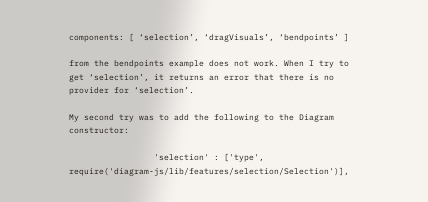components: [ ‘selection’, ‘dragVisuals’, ‘bendpoints’ ]

from the bendpoints example does not work. When I try to get ‘selection’, it returns an error that there is no provider for ‘selection’.

My second try was to add the following to the Diagram constructor:

                 'selection' : ['type', require('diagram-js/lib/features/selection/Selection')],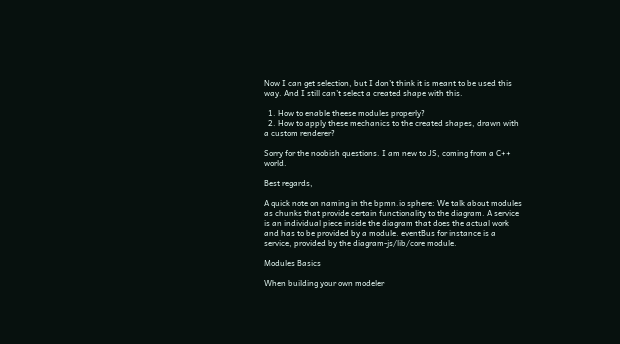Now I can get selection, but I don’t think it is meant to be used this way. And I still can’t select a created shape with this.

  1. How to enable theese modules properly?
  2. How to apply these mechanics to the created shapes, drawn with a custom renderer?

Sorry for the noobish questions. I am new to JS, coming from a C++ world.

Best regards,

A quick note on naming in the bpmn.io sphere: We talk about modules as chunks that provide certain functionality to the diagram. A service is an individual piece inside the diagram that does the actual work and has to be provided by a module. eventBus for instance is a service, provided by the diagram-js/lib/core module.

Modules Basics

When building your own modeler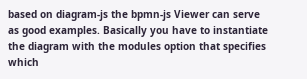based on diagram-js the bpmn-js Viewer can serve as good examples. Basically you have to instantiate the diagram with the modules option that specifies which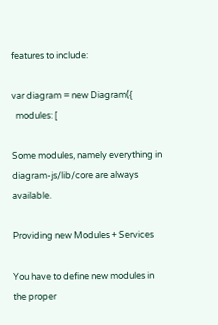features to include:

var diagram = new Diagram({
  modules: [

Some modules, namely everything in diagram-js/lib/core are always available.

Providing new Modules + Services

You have to define new modules in the proper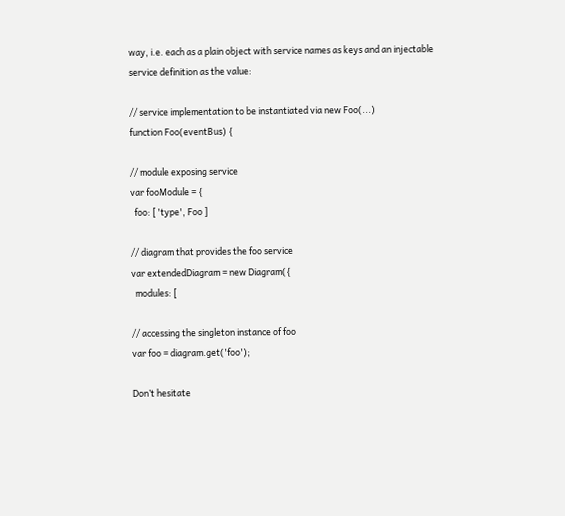way, i.e. each as a plain object with service names as keys and an injectable service definition as the value:

// service implementation to be instantiated via new Foo(...)
function Foo(eventBus) {

// module exposing service
var fooModule = {
  foo: [ 'type', Foo ]

// diagram that provides the foo service
var extendedDiagram = new Diagram({
  modules: [

// accessing the singleton instance of foo
var foo = diagram.get('foo');

Don’t hesitate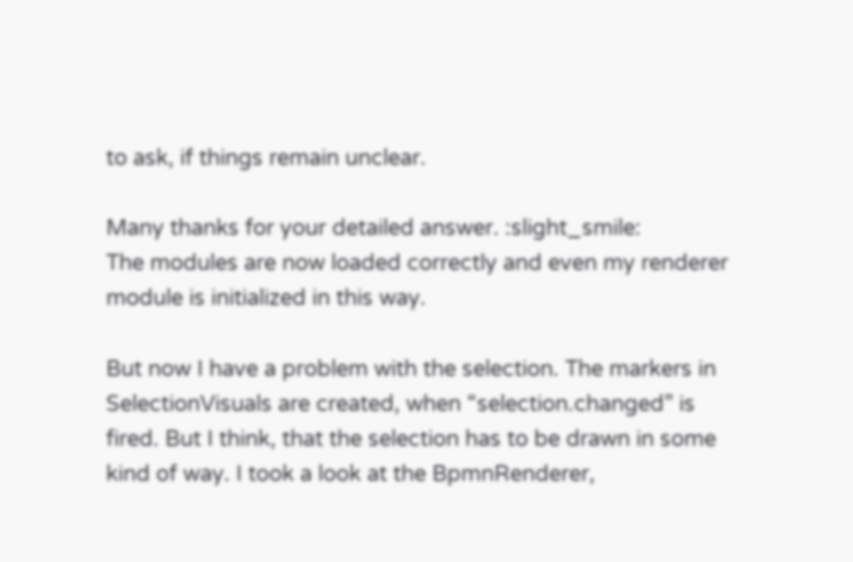to ask, if things remain unclear.

Many thanks for your detailed answer. :slight_smile:
The modules are now loaded correctly and even my renderer module is initialized in this way.

But now I have a problem with the selection. The markers in SelectionVisuals are created, when “selection.changed” is fired. But I think, that the selection has to be drawn in some kind of way. I took a look at the BpmnRenderer,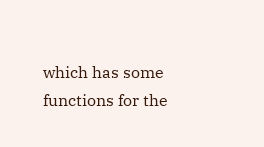which has some functions for the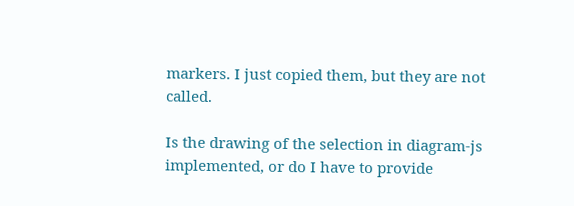markers. I just copied them, but they are not called.

Is the drawing of the selection in diagram-js implemented, or do I have to provide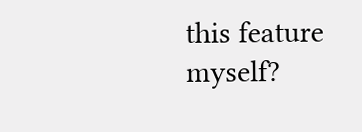this feature myself?